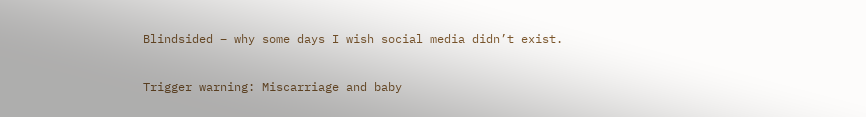Blindsided – why some days I wish social media didn’t exist.

Trigger warning: Miscarriage and baby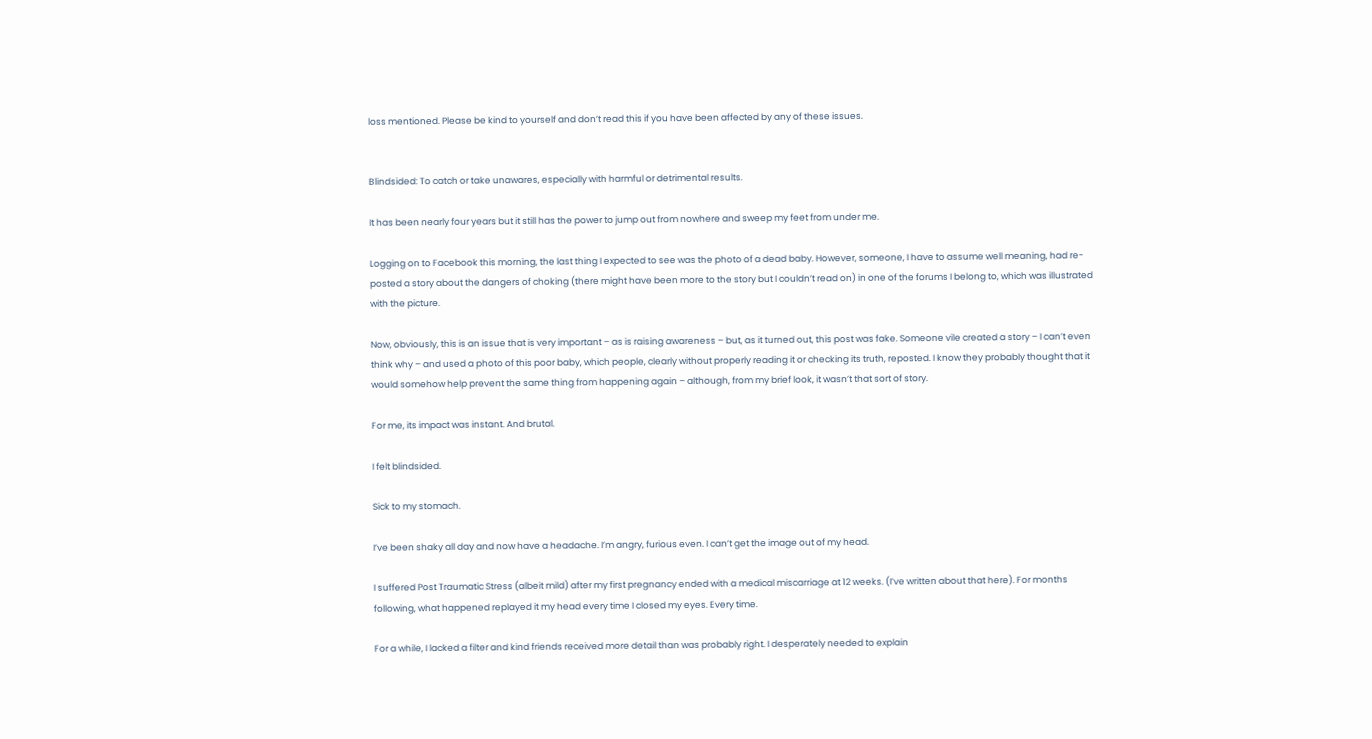loss mentioned. Please be kind to yourself and don’t read this if you have been affected by any of these issues.


Blindsided: To catch or take unawares, especially with harmful or detrimental results.

It has been nearly four years but it still has the power to jump out from nowhere and sweep my feet from under me.

Logging on to Facebook this morning, the last thing I expected to see was the photo of a dead baby. However, someone, I have to assume well meaning, had re-posted a story about the dangers of choking (there might have been more to the story but I couldn’t read on) in one of the forums I belong to, which was illustrated with the picture.

Now, obviously, this is an issue that is very important – as is raising awareness – but, as it turned out, this post was fake. Someone vile created a story – I can’t even think why – and used a photo of this poor baby, which people, clearly without properly reading it or checking its truth, reposted. I know they probably thought that it would somehow help prevent the same thing from happening again – although, from my brief look, it wasn’t that sort of story.

For me, its impact was instant. And brutal.

I felt blindsided.

Sick to my stomach.

I’ve been shaky all day and now have a headache. I’m angry, furious even. I can’t get the image out of my head.

I suffered Post Traumatic Stress (albeit mild) after my first pregnancy ended with a medical miscarriage at 12 weeks. (I’ve written about that here). For months following, what happened replayed it my head every time I closed my eyes. Every time.

For a while, I lacked a filter and kind friends received more detail than was probably right. I desperately needed to explain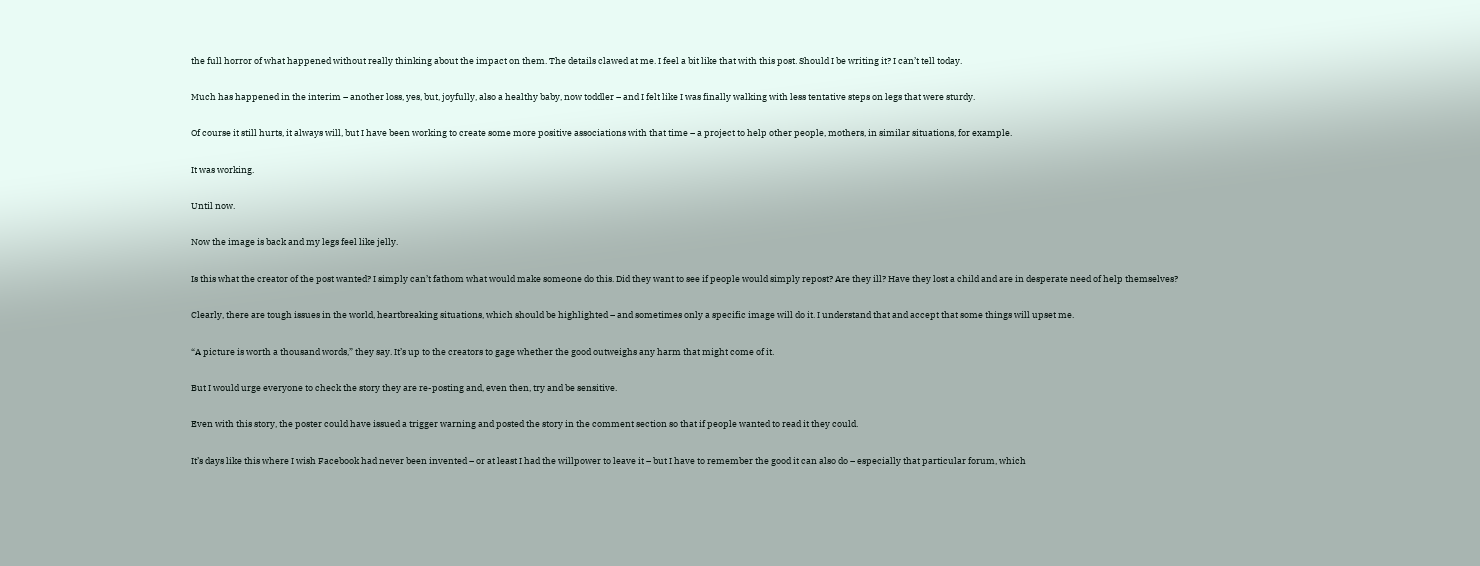the full horror of what happened without really thinking about the impact on them. The details clawed at me. I feel a bit like that with this post. Should I be writing it? I can’t tell today.

Much has happened in the interim – another loss, yes, but, joyfully, also a healthy baby, now toddler – and I felt like I was finally walking with less tentative steps on legs that were sturdy.

Of course it still hurts, it always will, but I have been working to create some more positive associations with that time – a project to help other people, mothers, in similar situations, for example.

It was working.

Until now.

Now the image is back and my legs feel like jelly.

Is this what the creator of the post wanted? I simply can’t fathom what would make someone do this. Did they want to see if people would simply repost? Are they ill? Have they lost a child and are in desperate need of help themselves?

Clearly, there are tough issues in the world, heartbreaking situations, which should be highlighted – and sometimes only a specific image will do it. I understand that and accept that some things will upset me.

“A picture is worth a thousand words,” they say. It’s up to the creators to gage whether the good outweighs any harm that might come of it.

But I would urge everyone to check the story they are re-posting and, even then, try and be sensitive.

Even with this story, the poster could have issued a trigger warning and posted the story in the comment section so that if people wanted to read it they could.

It’s days like this where I wish Facebook had never been invented – or at least I had the willpower to leave it – but I have to remember the good it can also do – especially that particular forum, which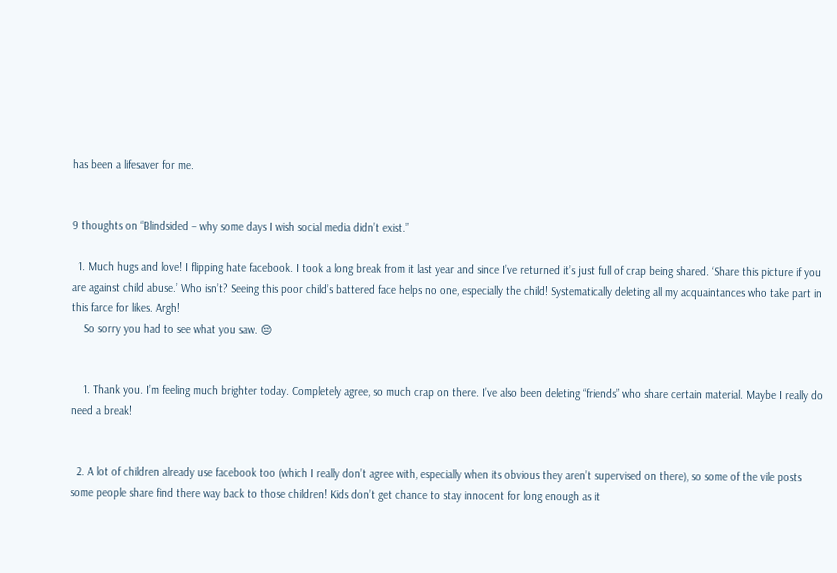has been a lifesaver for me.


9 thoughts on “Blindsided – why some days I wish social media didn’t exist.”

  1. Much hugs and love! I flipping hate facebook. I took a long break from it last year and since I’ve returned it’s just full of crap being shared. ‘Share this picture if you are against child abuse.’ Who isn’t? Seeing this poor child’s battered face helps no one, especially the child! Systematically deleting all my acquaintances who take part in this farce for likes. Argh!
    So sorry you had to see what you saw. 😔


    1. Thank you. I’m feeling much brighter today. Completely agree, so much crap on there. I’ve also been deleting “friends” who share certain material. Maybe I really do need a break!


  2. A lot of children already use facebook too (which I really don’t agree with, especially when its obvious they aren’t supervised on there), so some of the vile posts some people share find there way back to those children! Kids don’t get chance to stay innocent for long enough as it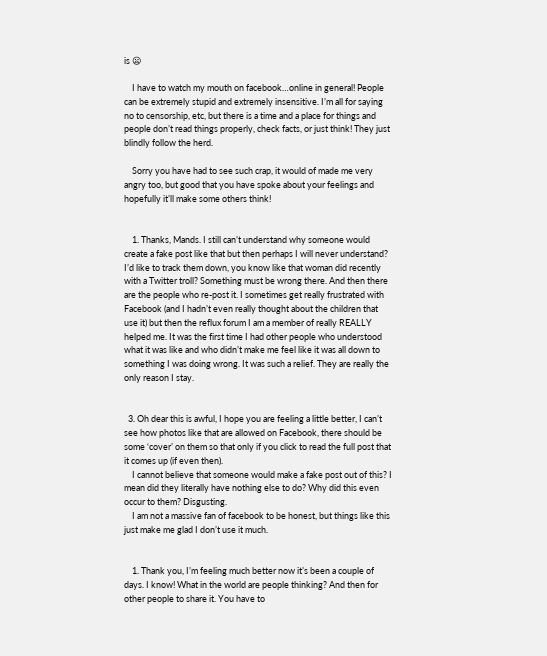is 😦

    I have to watch my mouth on facebook…online in general! People can be extremely stupid and extremely insensitive. I’m all for saying no to censorship, etc, but there is a time and a place for things and people don’t read things properly, check facts, or just think! They just blindly follow the herd.

    Sorry you have had to see such crap, it would of made me very angry too, but good that you have spoke about your feelings and hopefully it’ll make some others think!


    1. Thanks, Mands. I still can’t understand why someone would create a fake post like that but then perhaps I will never understand? I’d like to track them down, you know like that woman did recently with a Twitter troll? Something must be wrong there. And then there are the people who re-post it. I sometimes get really frustrated with Facebook (and I hadn’t even really thought about the children that use it) but then the reflux forum I am a member of really REALLY helped me. It was the first time I had other people who understood what it was like and who didn’t make me feel like it was all down to something I was doing wrong. It was such a relief. They are really the only reason I stay.


  3. Oh dear this is awful, I hope you are feeling a little better, I can’t see how photos like that are allowed on Facebook, there should be some ‘cover’ on them so that only if you click to read the full post that it comes up (if even then).
    I cannot believe that someone would make a fake post out of this? I mean did they literally have nothing else to do? Why did this even occur to them? Disgusting.
    I am not a massive fan of facebook to be honest, but things like this just make me glad I don’t use it much.


    1. Thank you, I’m feeling much better now it’s been a couple of days. I know! What in the world are people thinking? And then for other people to share it. You have to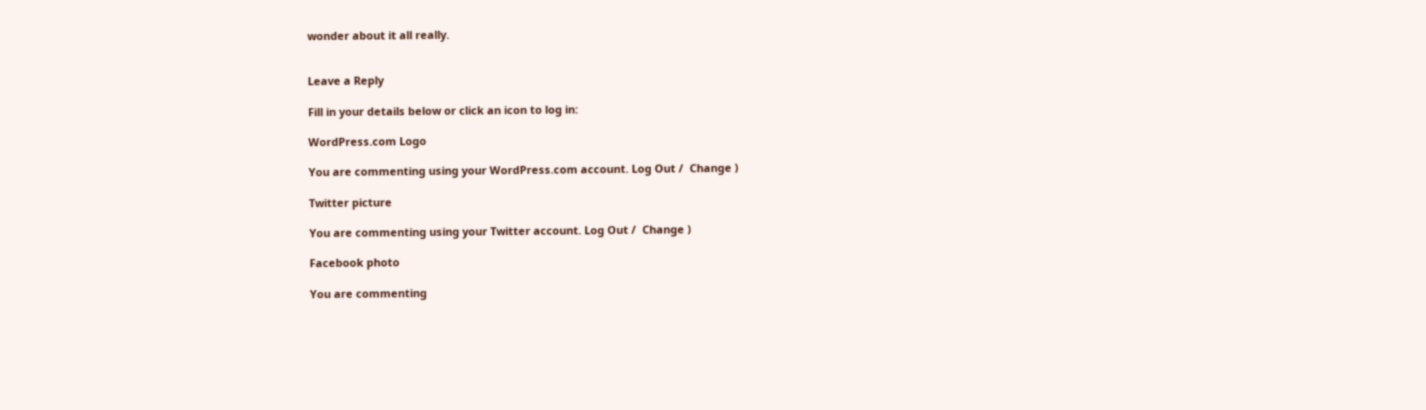wonder about it all really.


Leave a Reply

Fill in your details below or click an icon to log in:

WordPress.com Logo

You are commenting using your WordPress.com account. Log Out /  Change )

Twitter picture

You are commenting using your Twitter account. Log Out /  Change )

Facebook photo

You are commenting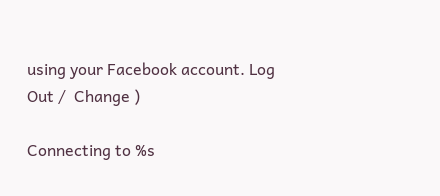using your Facebook account. Log Out /  Change )

Connecting to %s